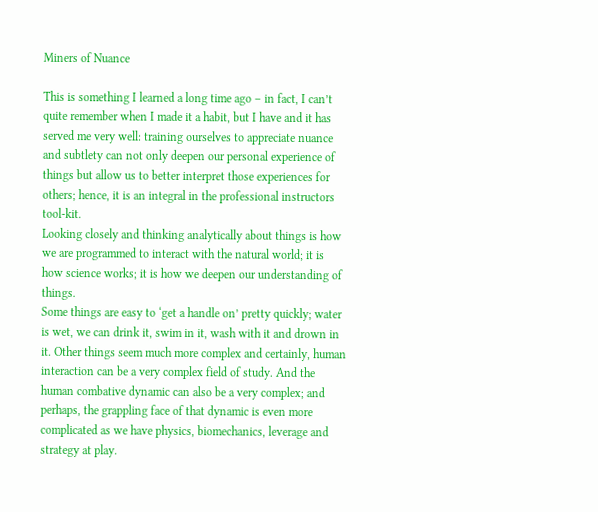Miners of Nuance

This is something I learned a long time ago – in fact, I can’t quite remember when I made it a habit, but I have and it has served me very well: training ourselves to appreciate nuance and subtlety can not only deepen our personal experience of things but allow us to better interpret those experiences for others; hence, it is an integral in the professional instructors tool-kit.
Looking closely and thinking analytically about things is how we are programmed to interact with the natural world; it is how science works; it is how we deepen our understanding of things.
Some things are easy to ‘get a handle on’ pretty quickly; water is wet, we can drink it, swim in it, wash with it and drown in it. Other things seem much more complex and certainly, human interaction can be a very complex field of study. And the human combative dynamic can also be a very complex; and perhaps, the grappling face of that dynamic is even more complicated as we have physics, biomechanics, leverage and strategy at play.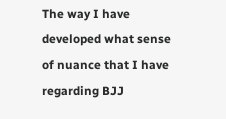The way I have developed what sense of nuance that I have regarding BJJ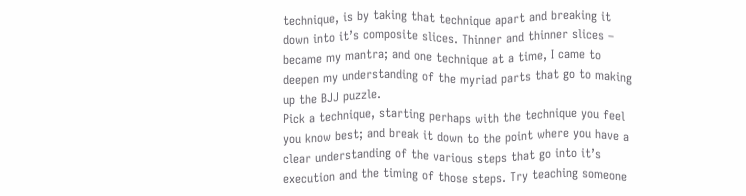technique, is by taking that technique apart and breaking it down into it’s composite slices. Thinner and thinner slices – became my mantra; and one technique at a time, I came to deepen my understanding of the myriad parts that go to making up the BJJ puzzle.
Pick a technique, starting perhaps with the technique you feel you know best; and break it down to the point where you have a clear understanding of the various steps that go into it’s execution and the timing of those steps. Try teaching someone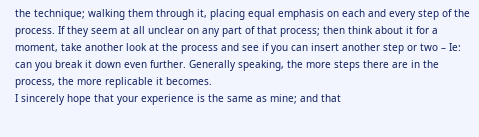the technique; walking them through it, placing equal emphasis on each and every step of the process. If they seem at all unclear on any part of that process; then think about it for a moment, take another look at the process and see if you can insert another step or two – Ie: can you break it down even further. Generally speaking, the more steps there are in the process, the more replicable it becomes.
I sincerely hope that your experience is the same as mine; and that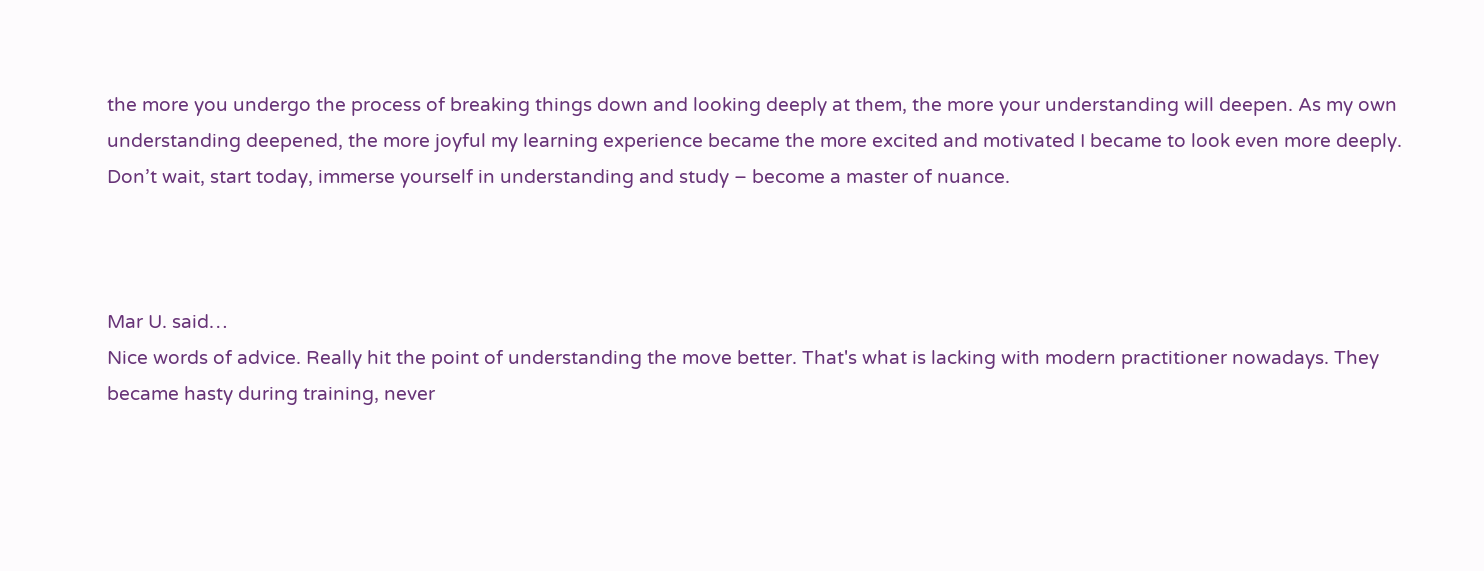the more you undergo the process of breaking things down and looking deeply at them, the more your understanding will deepen. As my own understanding deepened, the more joyful my learning experience became the more excited and motivated I became to look even more deeply. Don’t wait, start today, immerse yourself in understanding and study – become a master of nuance.



Mar U. said…
Nice words of advice. Really hit the point of understanding the move better. That's what is lacking with modern practitioner nowadays. They became hasty during training, never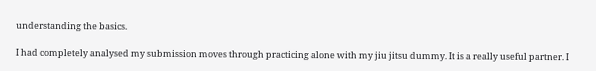understanding the basics.

I had completely analysed my submission moves through practicing alone with my jiu jitsu dummy. It is a really useful partner. I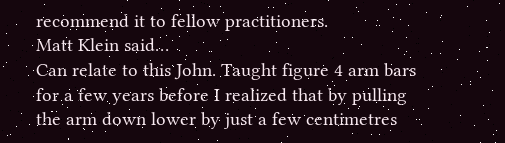recommend it to fellow practitioners.
Matt Klein said…
Can relate to this John. Taught figure 4 arm bars for a few years before I realized that by pulling the arm down lower by just a few centimetres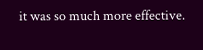it was so much more effective.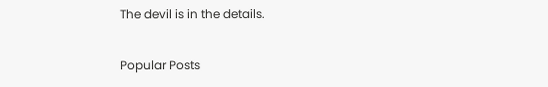The devil is in the details.

Popular Posts